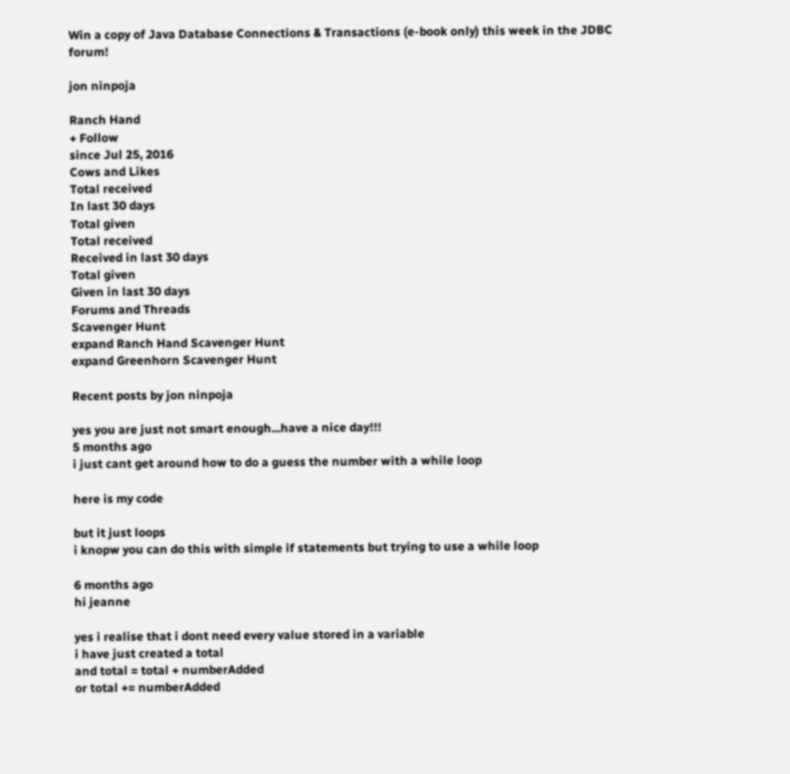Win a copy of Java Database Connections & Transactions (e-book only) this week in the JDBC forum!

jon ninpoja

Ranch Hand
+ Follow
since Jul 25, 2016
Cows and Likes
Total received
In last 30 days
Total given
Total received
Received in last 30 days
Total given
Given in last 30 days
Forums and Threads
Scavenger Hunt
expand Ranch Hand Scavenger Hunt
expand Greenhorn Scavenger Hunt

Recent posts by jon ninpoja

yes you are just not smart enough...have a nice day!!!
5 months ago
i just cant get around how to do a guess the number with a while loop

here is my code

but it just loops
i knopw you can do this with simple if statements but trying to use a while loop

6 months ago
hi jeanne

yes i realise that i dont need every value stored in a variable
i have just created a total
and total = total + numberAdded
or total += numberAdded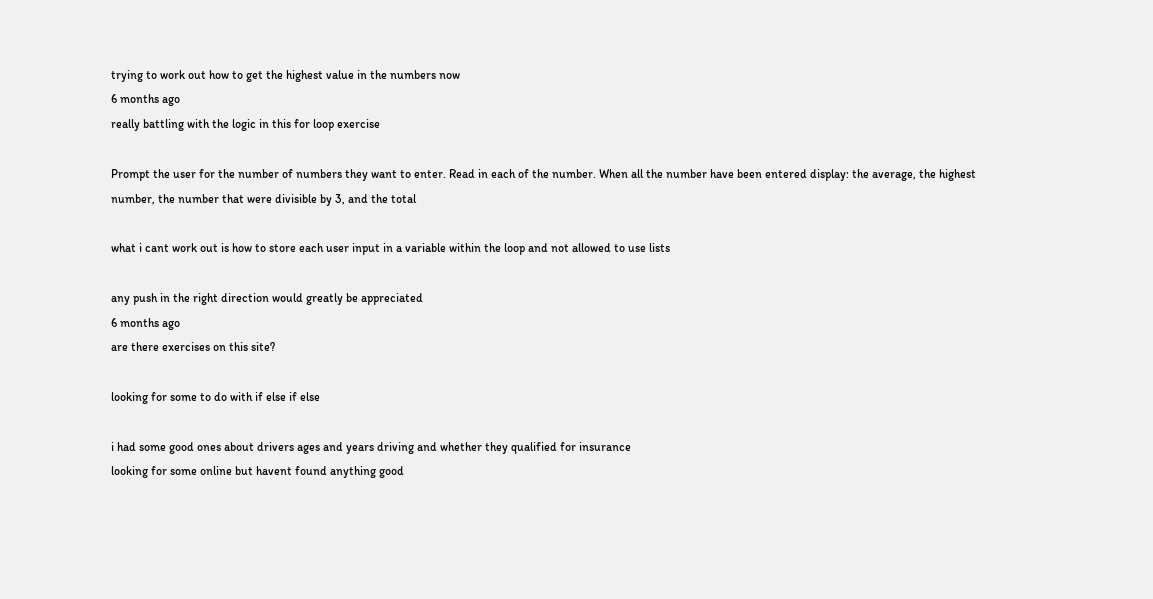trying to work out how to get the highest value in the numbers now
6 months ago
really battling with the logic in this for loop exercise

Prompt the user for the number of numbers they want to enter. Read in each of the number. When all the number have been entered display: the average, the highest number, the number that were divisible by 3, and the total

what i cant work out is how to store each user input in a variable within the loop and not allowed to use lists

any push in the right direction would greatly be appreciated
6 months ago
are there exercises on this site?

looking for some to do with if else if else

i had some good ones about drivers ages and years driving and whether they qualified for insurance
looking for some online but havent found anything good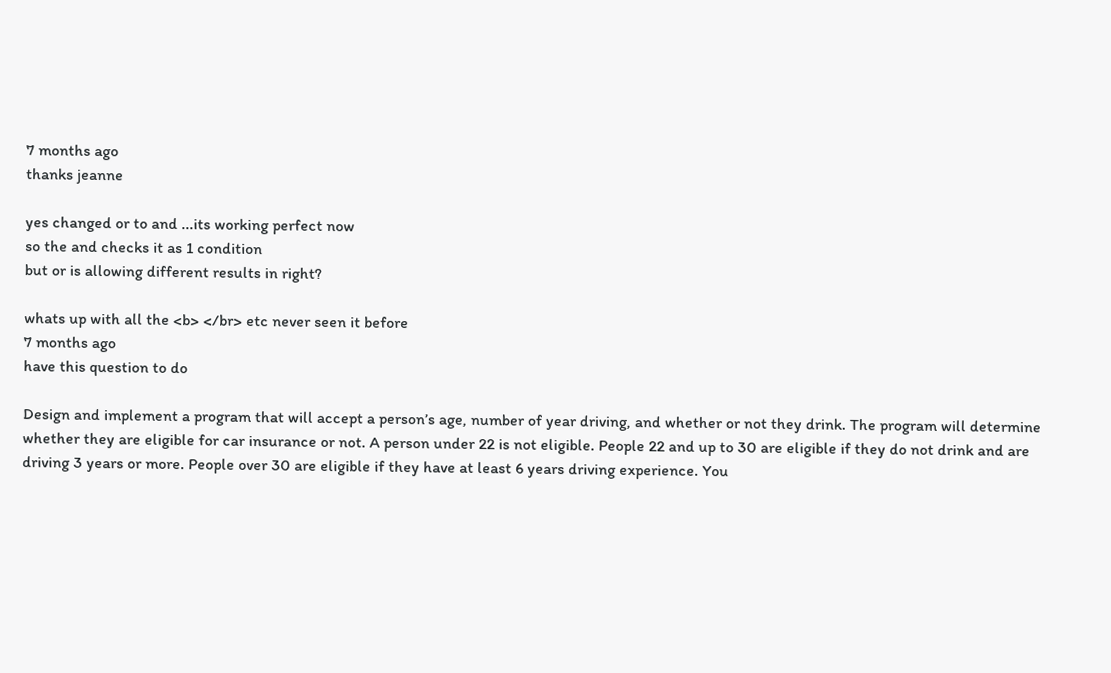7 months ago
thanks jeanne

yes changed or to and ...its working perfect now
so the and checks it as 1 condition
but or is allowing different results in right?

whats up with all the <b> </br> etc never seen it before
7 months ago
have this question to do

Design and implement a program that will accept a person’s age, number of year driving, and whether or not they drink. The program will determine whether they are eligible for car insurance or not. A person under 22 is not eligible. People 22 and up to 30 are eligible if they do not drink and are driving 3 years or more. People over 30 are eligible if they have at least 6 years driving experience. You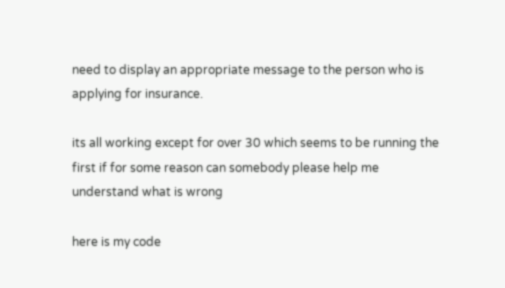need to display an appropriate message to the person who is applying for insurance.

its all working except for over 30 which seems to be running the first if for some reason can somebody please help me understand what is wrong

here is my code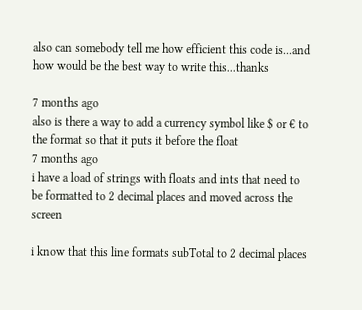also can somebody tell me how efficient this code is...and how would be the best way to write this...thanks

7 months ago
also is there a way to add a currency symbol like $ or € to the format so that it puts it before the float
7 months ago
i have a load of strings with floats and ints that need to be formatted to 2 decimal places and moved across the screen

i know that this line formats subTotal to 2 decimal places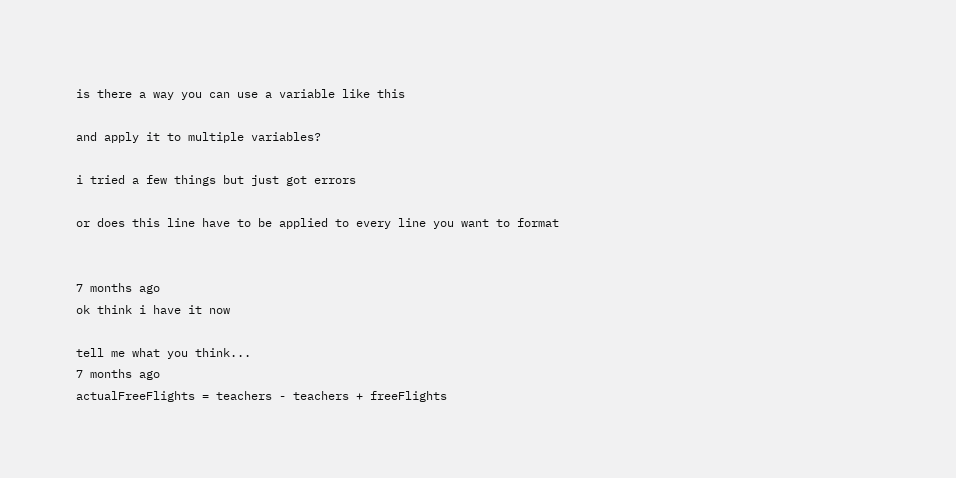is there a way you can use a variable like this

and apply it to multiple variables?

i tried a few things but just got errors

or does this line have to be applied to every line you want to format


7 months ago
ok think i have it now

tell me what you think...
7 months ago
actualFreeFlights = teachers - teachers + freeFlights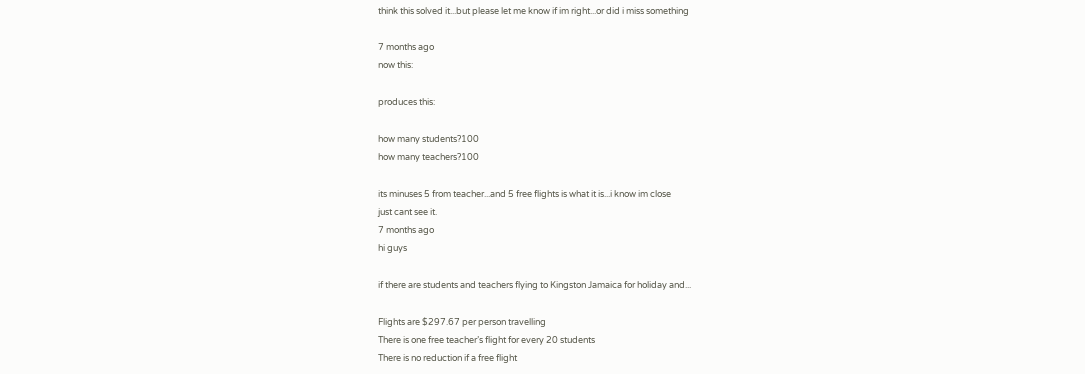think this solved it...but please let me know if im right...or did i miss something

7 months ago
now this:

produces this:

how many students?100
how many teachers?100

its minuses 5 from teacher...and 5 free flights is what it is...i know im close
just cant see it.
7 months ago
hi guys

if there are students and teachers flying to Kingston Jamaica for holiday and...

Flights are $297.67 per person travelling
There is one free teacher’s flight for every 20 students
There is no reduction if a free flight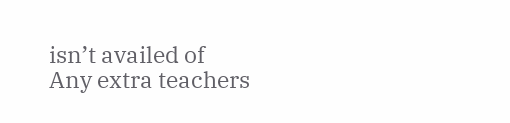isn’t availed of
Any extra teachers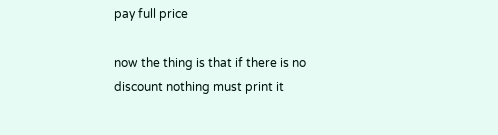pay full price

now the thing is that if there is no discount nothing must print it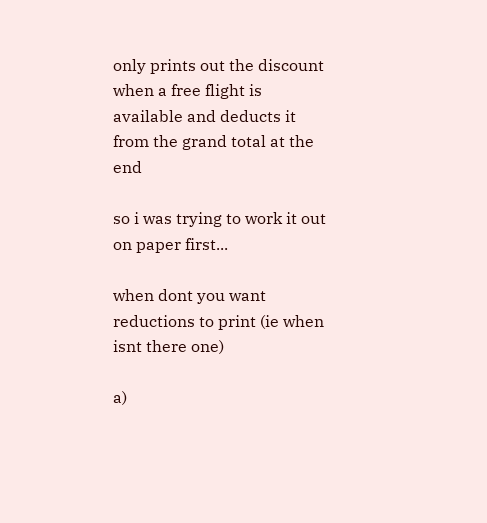only prints out the discount when a free flight is available and deducts it from the grand total at the end

so i was trying to work it out on paper first...

when dont you want reductions to print (ie when isnt there one)

a)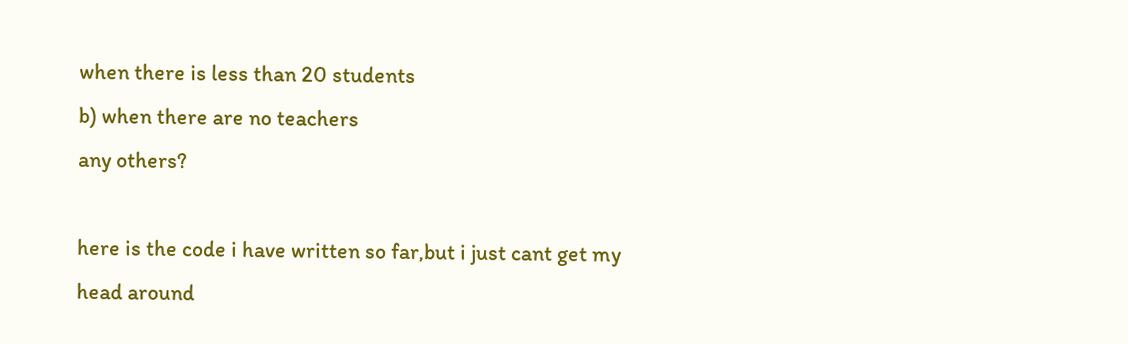when there is less than 20 students
b) when there are no teachers
any others?

here is the code i have written so far,but i just cant get my head around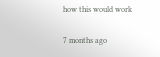how this would work

7 months ago